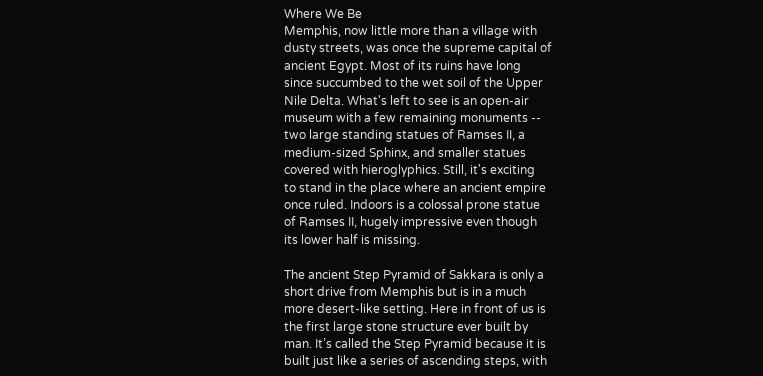Where We Be
Memphis, now little more than a village with
dusty streets, was once the supreme capital of
ancient Egypt. Most of its ruins have long
since succumbed to the wet soil of the Upper
Nile Delta. What's left to see is an open-air
museum with a few remaining monuments --
two large standing statues of Ramses II, a
medium-sized Sphinx, and smaller statues
covered with hieroglyphics. Still, it's exciting
to stand in the place where an ancient empire
once ruled. Indoors is a colossal prone statue
of Ramses II, hugely impressive even though
its lower half is missing.

The ancient Step Pyramid of Sakkara is only a
short drive from Memphis but is in a much
more desert-like setting. Here in front of us is
the first large stone structure ever built by
man. It’s called the Step Pyramid because it is
built just like a series of ascending steps, with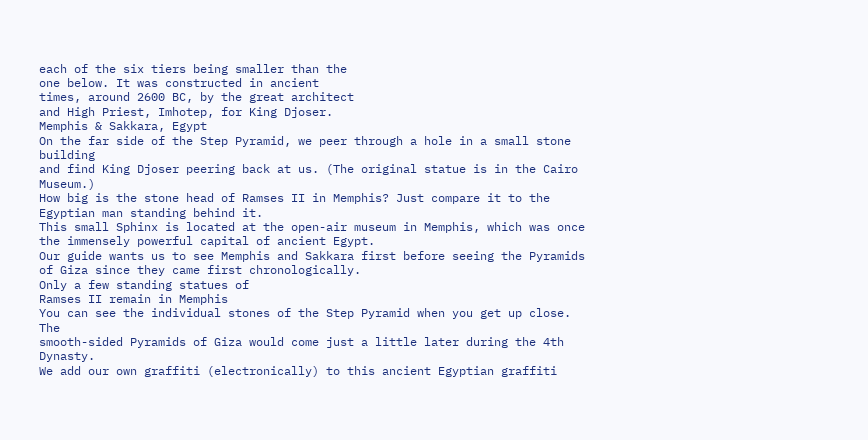each of the six tiers being smaller than the
one below. It was constructed in ancient
times, around 2600 BC, by the great architect
and High Priest, Imhotep, for King Djoser.
Memphis & Sakkara, Egypt
On the far side of the Step Pyramid, we peer through a hole in a small stone building
and find King Djoser peering back at us. (The original statue is in the Cairo Museum.)
How big is the stone head of Ramses II in Memphis? Just compare it to the Egyptian man standing behind it.
This small Sphinx is located at the open-air museum in Memphis, which was once the immensely powerful capital of ancient Egypt.
Our guide wants us to see Memphis and Sakkara first before seeing the Pyramids of Giza since they came first chronologically.
Only a few standing statues of
Ramses II remain in Memphis
You can see the individual stones of the Step Pyramid when you get up close. The
smooth-sided Pyramids of Giza would come just a little later during the 4th Dynasty.
We add our own graffiti (electronically) to this ancient Egyptian graffiti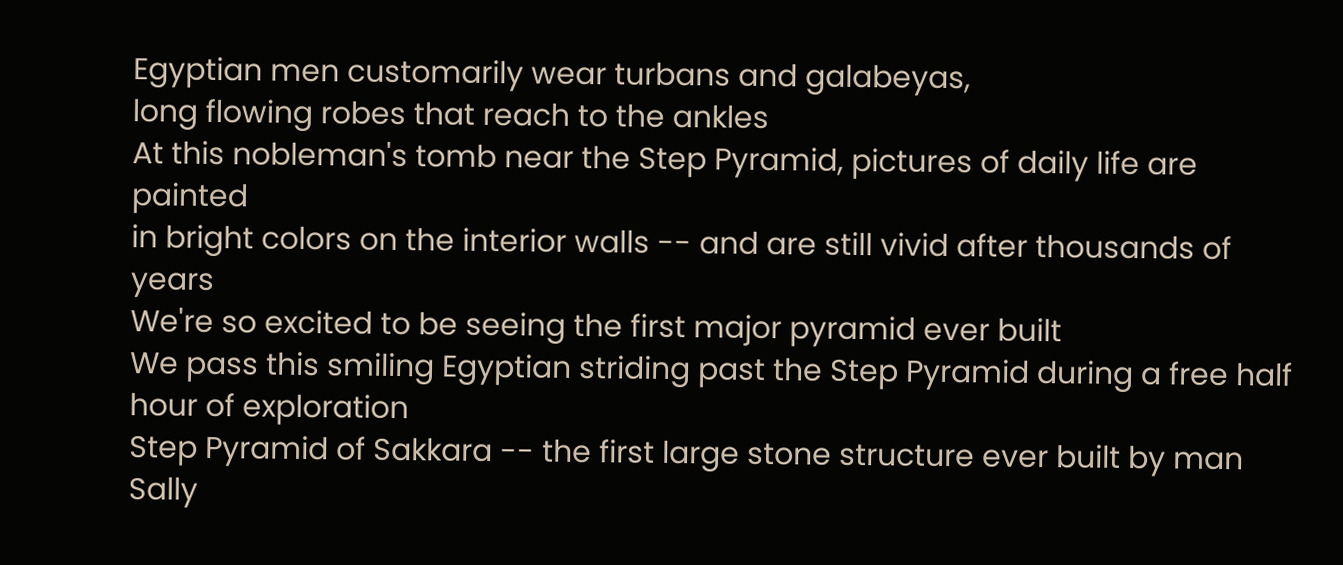Egyptian men customarily wear turbans and galabeyas,
long flowing robes that reach to the ankles
At this nobleman's tomb near the Step Pyramid, pictures of daily life are painted
in bright colors on the interior walls -- and are still vivid after thousands of years
We're so excited to be seeing the first major pyramid ever built
We pass this smiling Egyptian striding past the Step Pyramid during a free half hour of exploration
Step Pyramid of Sakkara -- the first large stone structure ever built by man
Sally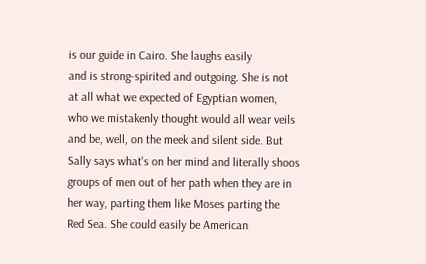is our guide in Cairo. She laughs easily
and is strong-spirited and outgoing. She is not
at all what we expected of Egyptian women,
who we mistakenly thought would all wear veils
and be, well, on the meek and silent side. But
Sally says what's on her mind and literally shoos
groups of men out of her path when they are in
her way, parting them like Moses parting the
Red Sea. She could easily be American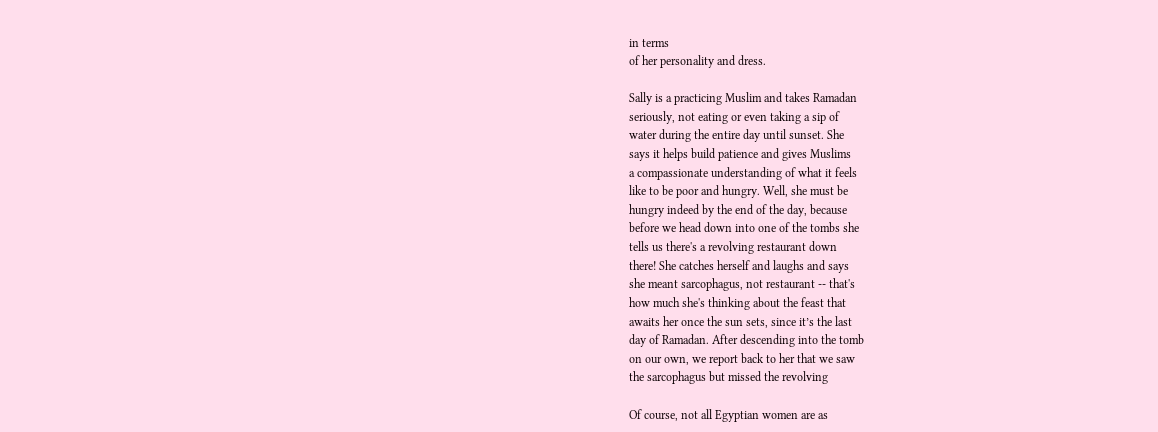in terms
of her personality and dress.

Sally is a practicing Muslim and takes Ramadan
seriously, not eating or even taking a sip of
water during the entire day until sunset. She
says it helps build patience and gives Muslims
a compassionate understanding of what it feels
like to be poor and hungry. Well, she must be
hungry indeed by the end of the day, because
before we head down into one of the tombs she
tells us there's a revolving restaurant down
there! She catches herself and laughs and says
she meant sarcophagus, not restaurant -- that's
how much she's thinking about the feast that
awaits her once the sun sets, since it’s the last
day of Ramadan. After descending into the tomb
on our own, we report back to her that we saw
the sarcophagus but missed the revolving

Of course, not all Egyptian women are as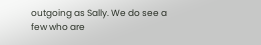outgoing as Sally. We do see a few who are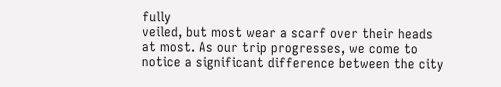fully
veiled, but most wear a scarf over their heads
at most. As our trip progresses, we come to
notice a significant difference between the city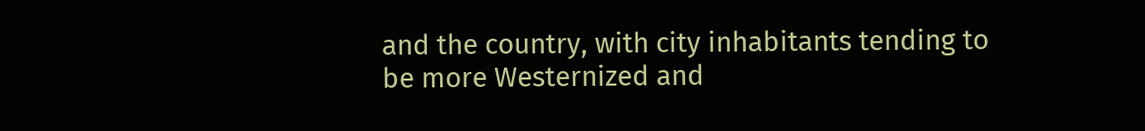and the country, with city inhabitants tending to
be more Westernized and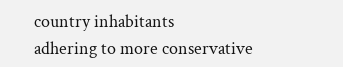country inhabitants
adhering to more conservative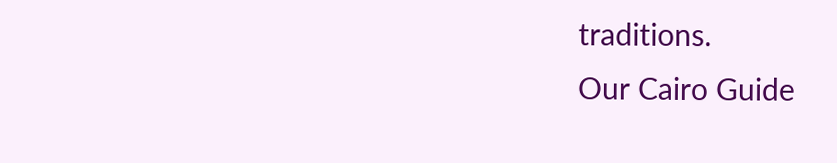traditions.
Our Cairo Guide